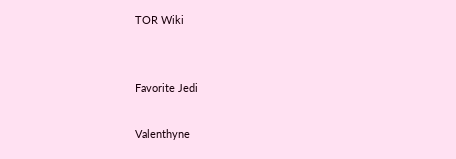TOR Wiki


Favorite Jedi

Valenthyne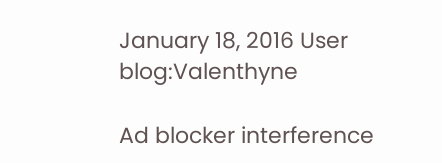January 18, 2016 User blog:Valenthyne

Ad blocker interference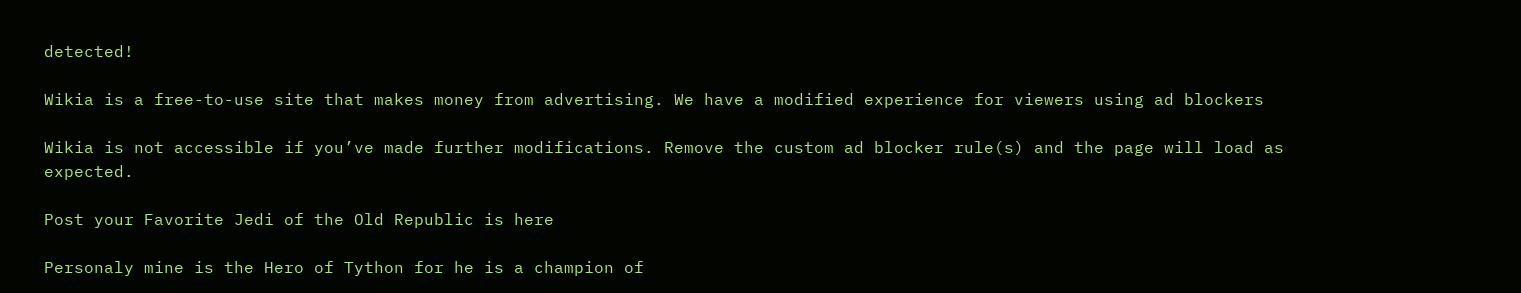detected!

Wikia is a free-to-use site that makes money from advertising. We have a modified experience for viewers using ad blockers

Wikia is not accessible if you’ve made further modifications. Remove the custom ad blocker rule(s) and the page will load as expected.

Post your Favorite Jedi of the Old Republic is here

Personaly mine is the Hero of Tython for he is a champion of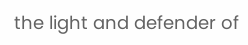the light and defender of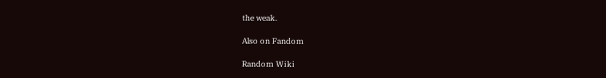the weak.

Also on Fandom

Random Wiki